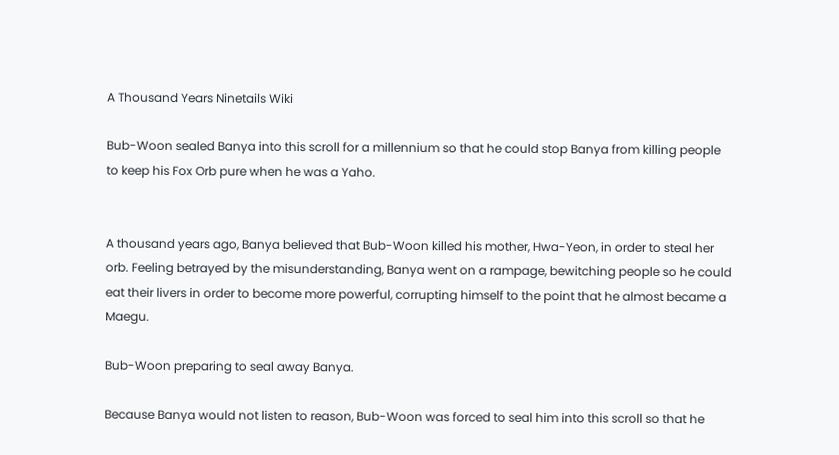A Thousand Years Ninetails Wiki

Bub-Woon sealed Banya into this scroll for a millennium so that he could stop Banya from killing people to keep his Fox Orb pure when he was a Yaho.


A thousand years ago, Banya believed that Bub-Woon killed his mother, Hwa-Yeon, in order to steal her orb. Feeling betrayed by the misunderstanding, Banya went on a rampage, bewitching people so he could eat their livers in order to become more powerful, corrupting himself to the point that he almost became a Maegu.

Bub-Woon preparing to seal away Banya.

Because Banya would not listen to reason, Bub-Woon was forced to seal him into this scroll so that he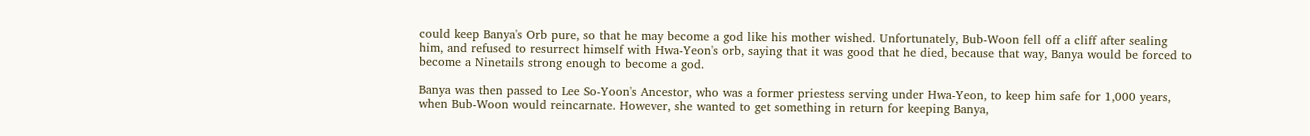could keep Banya's Orb pure, so that he may become a god like his mother wished. Unfortunately, Bub-Woon fell off a cliff after sealing him, and refused to resurrect himself with Hwa-Yeon's orb, saying that it was good that he died, because that way, Banya would be forced to become a Ninetails strong enough to become a god.

Banya was then passed to Lee So-Yoon's Ancestor, who was a former priestess serving under Hwa-Yeon, to keep him safe for 1,000 years, when Bub-Woon would reincarnate. However, she wanted to get something in return for keeping Banya,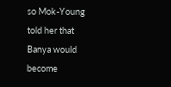so Mok-Young told her that Banya would become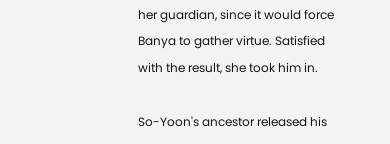her guardian, since it would force Banya to gather virtue. Satisfied with the result, she took him in.

So-Yoon's ancestor released his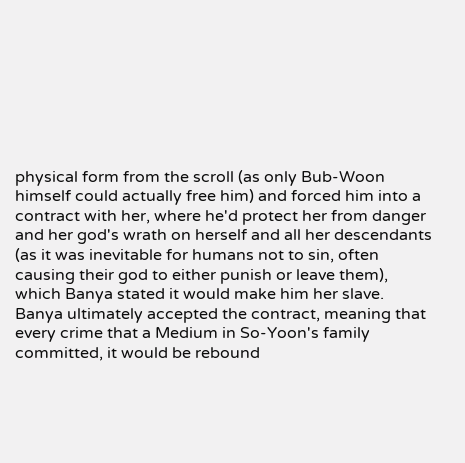physical form from the scroll (as only Bub-Woon himself could actually free him) and forced him into a contract with her, where he'd protect her from danger and her god's wrath on herself and all her descendants (as it was inevitable for humans not to sin, often causing their god to either punish or leave them), which Banya stated it would make him her slave. Banya ultimately accepted the contract, meaning that every crime that a Medium in So-Yoon's family committed, it would be rebound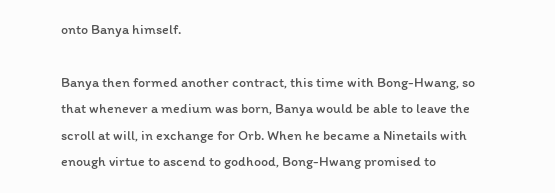onto Banya himself.

Banya then formed another contract, this time with Bong-Hwang, so that whenever a medium was born, Banya would be able to leave the scroll at will, in exchange for Orb. When he became a Ninetails with enough virtue to ascend to godhood, Bong-Hwang promised to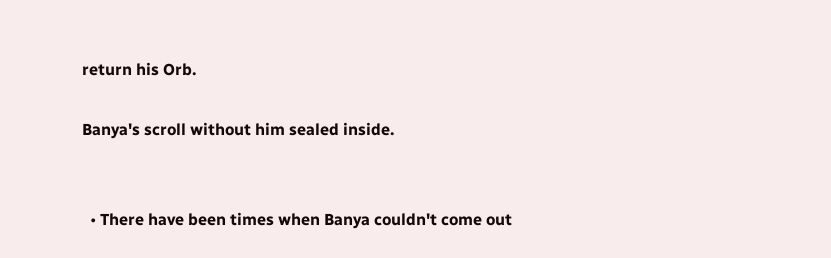return his Orb.

Banya's scroll without him sealed inside.


  • There have been times when Banya couldn't come out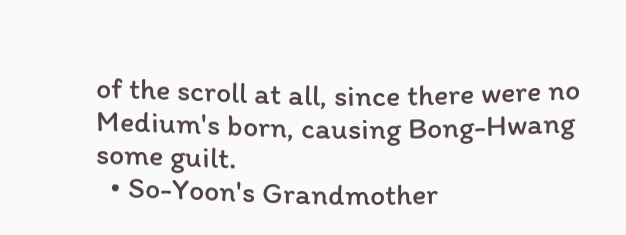of the scroll at all, since there were no Medium's born, causing Bong-Hwang some guilt.
  • So-Yoon's Grandmother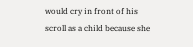would cry in front of his scroll as a child because she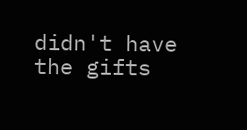didn't have the gifts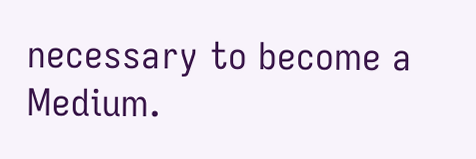necessary to become a Medium.